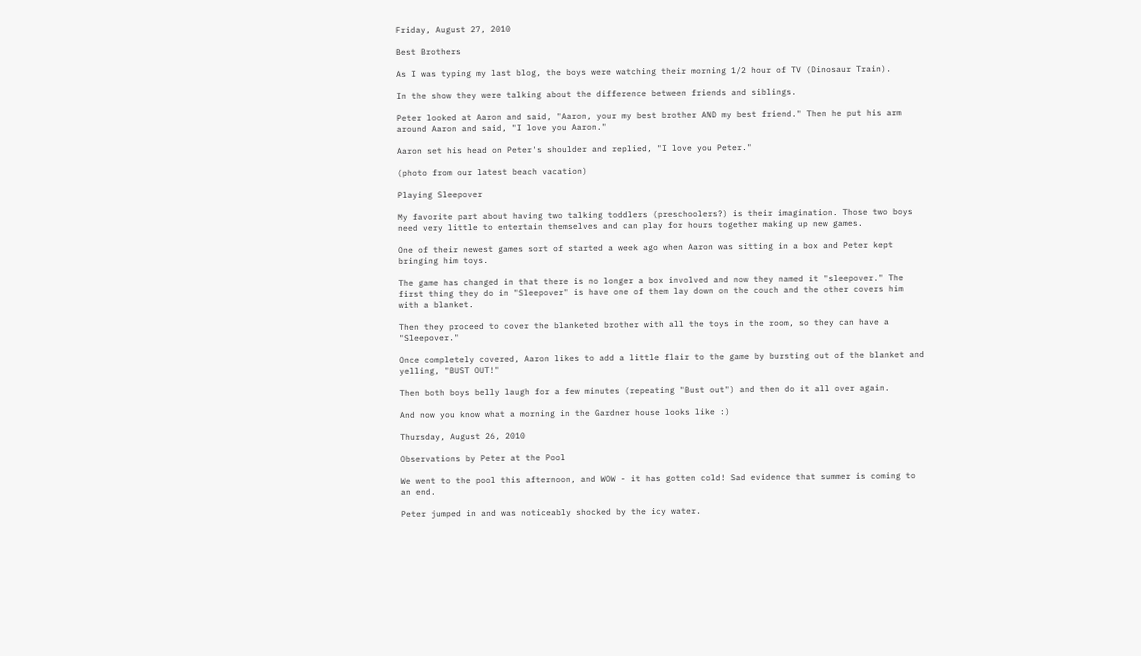Friday, August 27, 2010

Best Brothers

As I was typing my last blog, the boys were watching their morning 1/2 hour of TV (Dinosaur Train).

In the show they were talking about the difference between friends and siblings.

Peter looked at Aaron and said, "Aaron, your my best brother AND my best friend." Then he put his arm around Aaron and said, "I love you Aaron."

Aaron set his head on Peter's shoulder and replied, "I love you Peter."

(photo from our latest beach vacation)

Playing Sleepover

My favorite part about having two talking toddlers (preschoolers?) is their imagination. Those two boys need very little to entertain themselves and can play for hours together making up new games.

One of their newest games sort of started a week ago when Aaron was sitting in a box and Peter kept bringing him toys.

The game has changed in that there is no longer a box involved and now they named it "sleepover." The first thing they do in "Sleepover" is have one of them lay down on the couch and the other covers him with a blanket.

Then they proceed to cover the blanketed brother with all the toys in the room, so they can have a "Sleepover."

Once completely covered, Aaron likes to add a little flair to the game by bursting out of the blanket and yelling, "BUST OUT!"

Then both boys belly laugh for a few minutes (repeating "Bust out") and then do it all over again.

And now you know what a morning in the Gardner house looks like :)

Thursday, August 26, 2010

Observations by Peter at the Pool

We went to the pool this afternoon, and WOW - it has gotten cold! Sad evidence that summer is coming to an end.

Peter jumped in and was noticeably shocked by the icy water.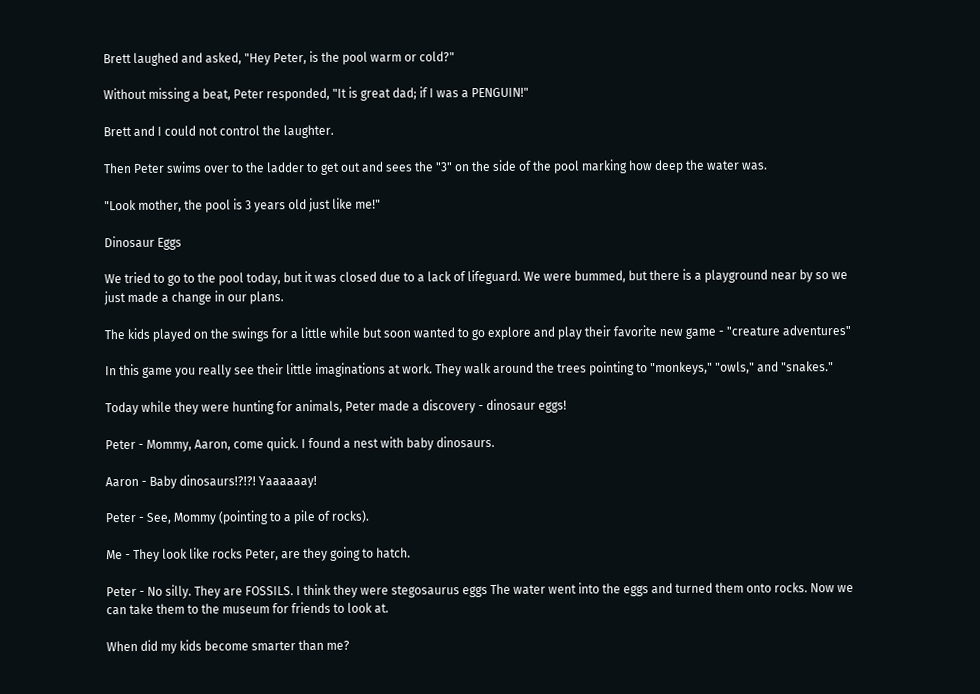Brett laughed and asked, "Hey Peter, is the pool warm or cold?"

Without missing a beat, Peter responded, "It is great dad; if I was a PENGUIN!"

Brett and I could not control the laughter.

Then Peter swims over to the ladder to get out and sees the "3" on the side of the pool marking how deep the water was.

"Look mother, the pool is 3 years old just like me!"

Dinosaur Eggs

We tried to go to the pool today, but it was closed due to a lack of lifeguard. We were bummed, but there is a playground near by so we just made a change in our plans.

The kids played on the swings for a little while but soon wanted to go explore and play their favorite new game - "creature adventures"

In this game you really see their little imaginations at work. They walk around the trees pointing to "monkeys," "owls," and "snakes."

Today while they were hunting for animals, Peter made a discovery - dinosaur eggs!

Peter - Mommy, Aaron, come quick. I found a nest with baby dinosaurs.

Aaron - Baby dinosaurs!?!?! Yaaaaaay!

Peter - See, Mommy (pointing to a pile of rocks).

Me - They look like rocks Peter, are they going to hatch.

Peter - No silly. They are FOSSILS. I think they were stegosaurus eggs The water went into the eggs and turned them onto rocks. Now we can take them to the museum for friends to look at.

When did my kids become smarter than me?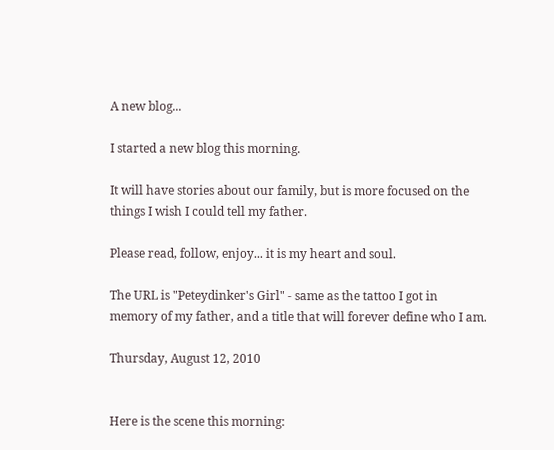A new blog...

I started a new blog this morning.

It will have stories about our family, but is more focused on the things I wish I could tell my father.

Please read, follow, enjoy... it is my heart and soul.

The URL is "Peteydinker's Girl" - same as the tattoo I got in memory of my father, and a title that will forever define who I am.

Thursday, August 12, 2010


Here is the scene this morning: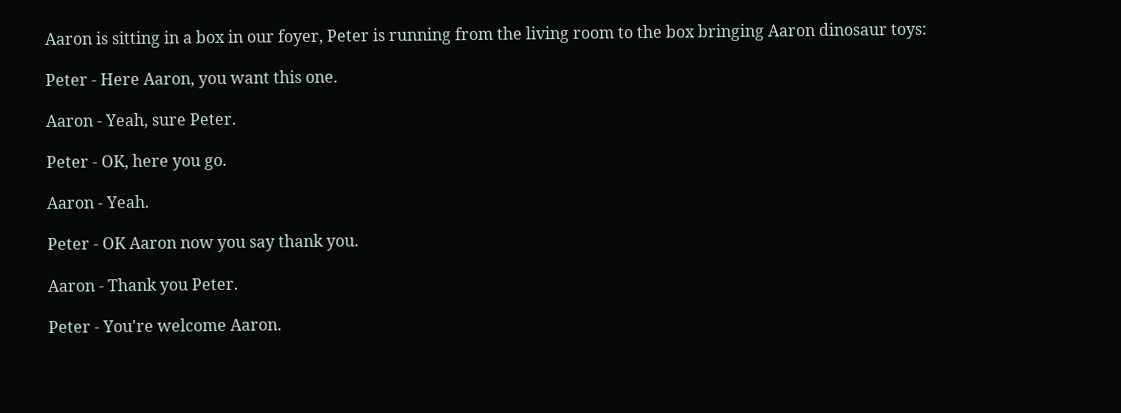Aaron is sitting in a box in our foyer, Peter is running from the living room to the box bringing Aaron dinosaur toys:

Peter - Here Aaron, you want this one.

Aaron - Yeah, sure Peter.

Peter - OK, here you go.

Aaron - Yeah.

Peter - OK Aaron now you say thank you.

Aaron - Thank you Peter.

Peter - You're welcome Aaron.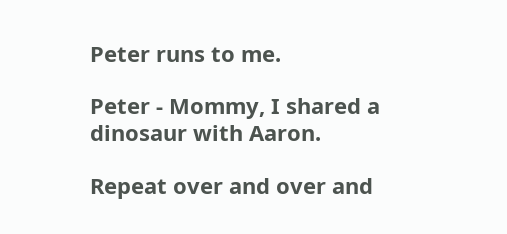Peter runs to me.

Peter - Mommy, I shared a dinosaur with Aaron.

Repeat over and over and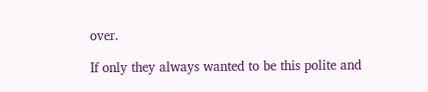over.

If only they always wanted to be this polite and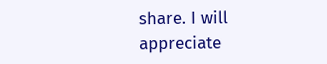share. I will appreciate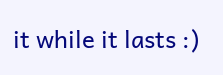it while it lasts :)